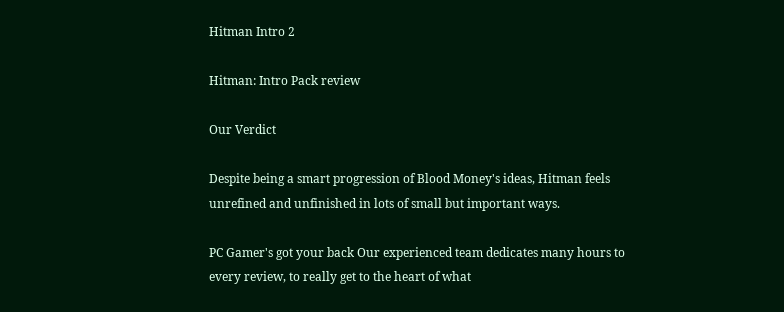Hitman Intro 2

Hitman: Intro Pack review

Our Verdict

Despite being a smart progression of Blood Money's ideas, Hitman feels unrefined and unfinished in lots of small but important ways.

PC Gamer's got your back Our experienced team dedicates many hours to every review, to really get to the heart of what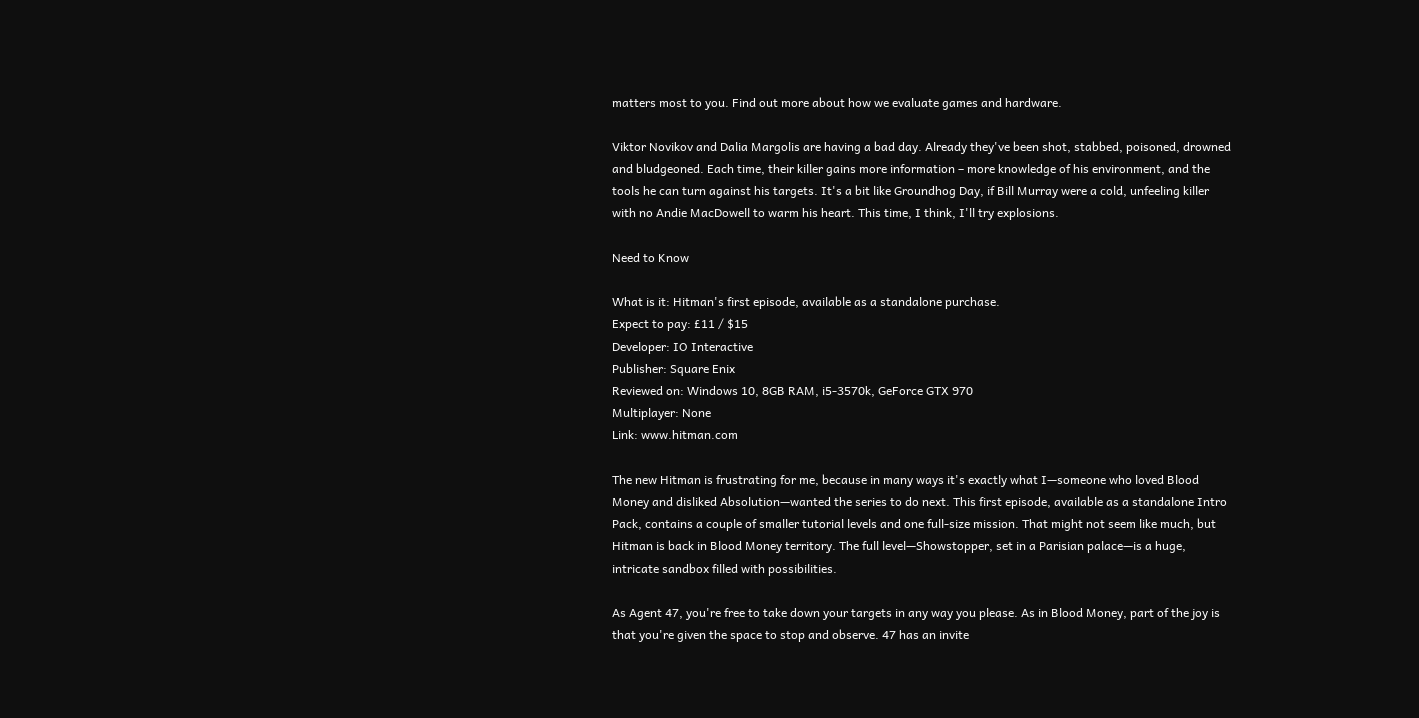matters most to you. Find out more about how we evaluate games and hardware.

Viktor Novikov and Dalia Margolis are having a bad day. Already they've been shot, stabbed, poisoned, drowned and bludgeoned. Each time, their killer gains more information – more knowledge of his environment, and the tools he can turn against his targets. It's a bit like Groundhog Day, if Bill Murray were a cold, unfeeling killer with no Andie MacDowell to warm his heart. This time, I think, I'll try explosions.

Need to Know

What is it: Hitman's first episode, available as a standalone purchase.
Expect to pay: £11 / $15
Developer: IO Interactive
Publisher: Square Enix
Reviewed on: Windows 10, 8GB RAM, i5-3570k, GeForce GTX 970
Multiplayer: None
Link: www.hitman.com

The new Hitman is frustrating for me, because in many ways it's exactly what I—someone who loved Blood Money and disliked Absolution—wanted the series to do next. This first episode, available as a standalone Intro Pack, contains a couple of smaller tutorial levels and one full-size mission. That might not seem like much, but Hitman is back in Blood Money territory. The full level—Showstopper, set in a Parisian palace—is a huge, intricate sandbox filled with possibilities.

As Agent 47, you're free to take down your targets in any way you please. As in Blood Money, part of the joy is that you're given the space to stop and observe. 47 has an invite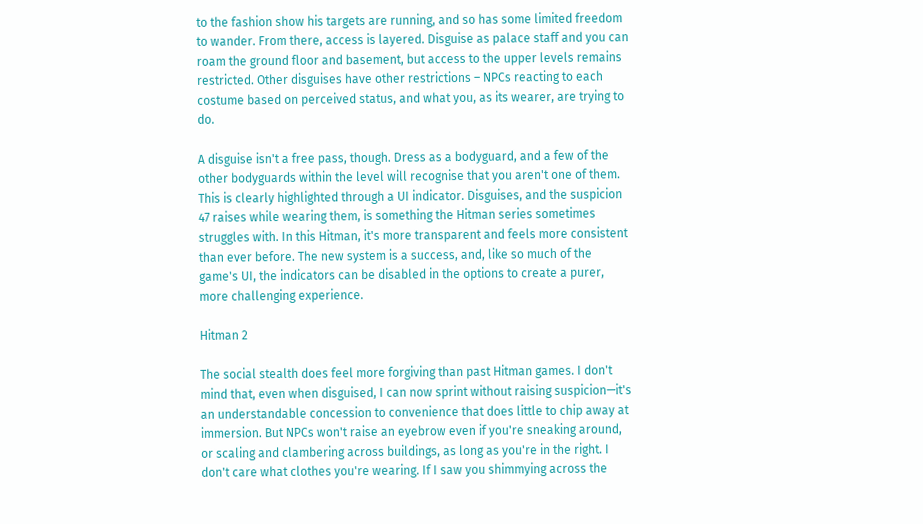to the fashion show his targets are running, and so has some limited freedom to wander. From there, access is layered. Disguise as palace staff and you can roam the ground floor and basement, but access to the upper levels remains restricted. Other disguises have other restrictions – NPCs reacting to each costume based on perceived status, and what you, as its wearer, are trying to do.

A disguise isn't a free pass, though. Dress as a bodyguard, and a few of the other bodyguards within the level will recognise that you aren't one of them. This is clearly highlighted through a UI indicator. Disguises, and the suspicion 47 raises while wearing them, is something the Hitman series sometimes struggles with. In this Hitman, it's more transparent and feels more consistent than ever before. The new system is a success, and, like so much of the game's UI, the indicators can be disabled in the options to create a purer, more challenging experience.

Hitman 2

The social stealth does feel more forgiving than past Hitman games. I don't mind that, even when disguised, I can now sprint without raising suspicion—it's an understandable concession to convenience that does little to chip away at immersion. But NPCs won't raise an eyebrow even if you're sneaking around, or scaling and clambering across buildings, as long as you're in the right. I don't care what clothes you're wearing. If I saw you shimmying across the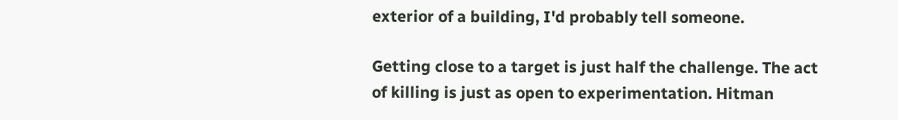exterior of a building, I'd probably tell someone.

Getting close to a target is just half the challenge. The act of killing is just as open to experimentation. Hitman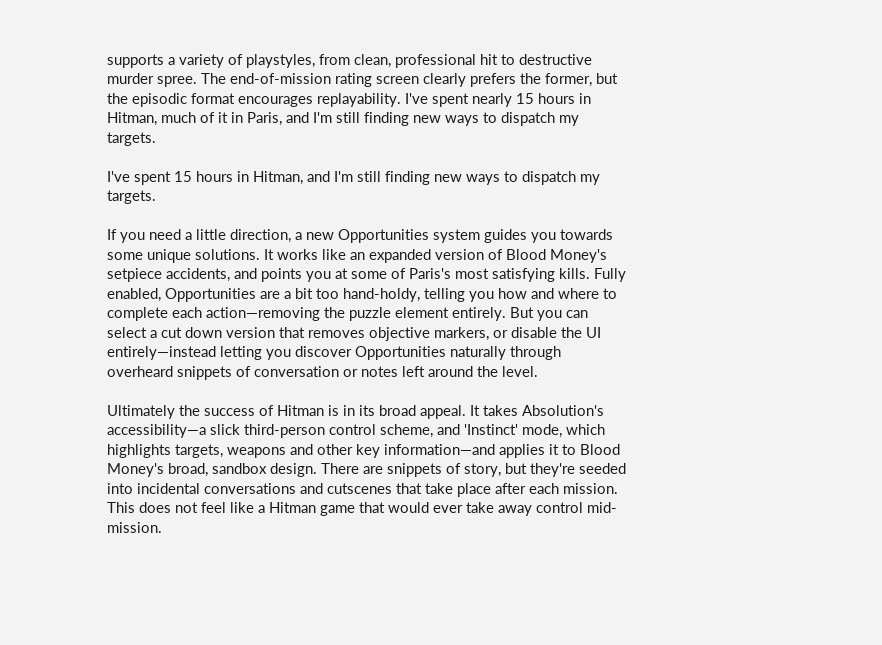supports a variety of playstyles, from clean, professional hit to destructive murder spree. The end-of-mission rating screen clearly prefers the former, but the episodic format encourages replayability. I've spent nearly 15 hours in Hitman, much of it in Paris, and I'm still finding new ways to dispatch my targets.

I've spent 15 hours in Hitman, and I'm still finding new ways to dispatch my targets.

If you need a little direction, a new Opportunities system guides you towards some unique solutions. It works like an expanded version of Blood Money's setpiece accidents, and points you at some of Paris's most satisfying kills. Fully enabled, Opportunities are a bit too hand-holdy, telling you how and where to complete each action—removing the puzzle element entirely. But you can select a cut down version that removes objective markers, or disable the UI entirely—instead letting you discover Opportunities naturally through overheard snippets of conversation or notes left around the level.

Ultimately the success of Hitman is in its broad appeal. It takes Absolution's accessibility—a slick third-person control scheme, and 'Instinct' mode, which highlights targets, weapons and other key information—and applies it to Blood Money's broad, sandbox design. There are snippets of story, but they're seeded into incidental conversations and cutscenes that take place after each mission. This does not feel like a Hitman game that would ever take away control mid-mission.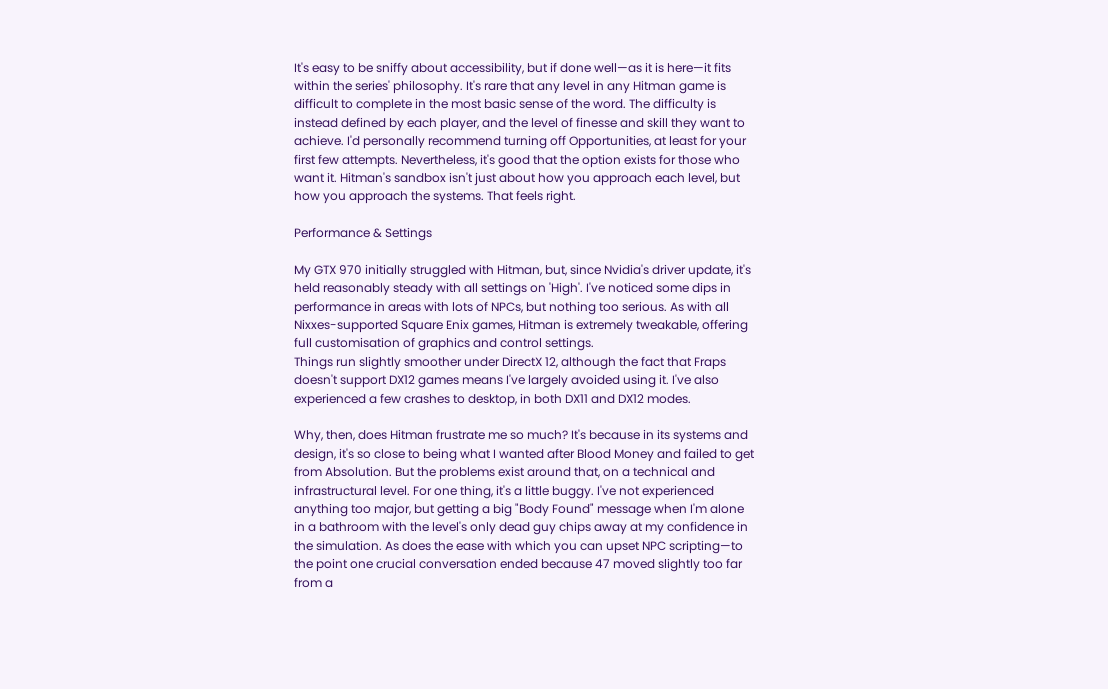It's easy to be sniffy about accessibility, but if done well—as it is here—it fits within the series' philosophy. It's rare that any level in any Hitman game is difficult to complete in the most basic sense of the word. The difficulty is instead defined by each player, and the level of finesse and skill they want to achieve. I'd personally recommend turning off Opportunities, at least for your first few attempts. Nevertheless, it's good that the option exists for those who want it. Hitman's sandbox isn't just about how you approach each level, but how you approach the systems. That feels right.

Performance & Settings

My GTX 970 initially struggled with Hitman, but, since Nvidia's driver update, it's held reasonably steady with all settings on 'High'. I've noticed some dips in performance in areas with lots of NPCs, but nothing too serious. As with all Nixxes-supported Square Enix games, Hitman is extremely tweakable, offering full customisation of graphics and control settings.
Things run slightly smoother under DirectX 12, although the fact that Fraps doesn't support DX12 games means I've largely avoided using it. I've also experienced a few crashes to desktop, in both DX11 and DX12 modes.

Why, then, does Hitman frustrate me so much? It's because in its systems and design, it's so close to being what I wanted after Blood Money and failed to get from Absolution. But the problems exist around that, on a technical and infrastructural level. For one thing, it's a little buggy. I've not experienced anything too major, but getting a big "Body Found" message when I'm alone in a bathroom with the level's only dead guy chips away at my confidence in the simulation. As does the ease with which you can upset NPC scripting—to the point one crucial conversation ended because 47 moved slightly too far from a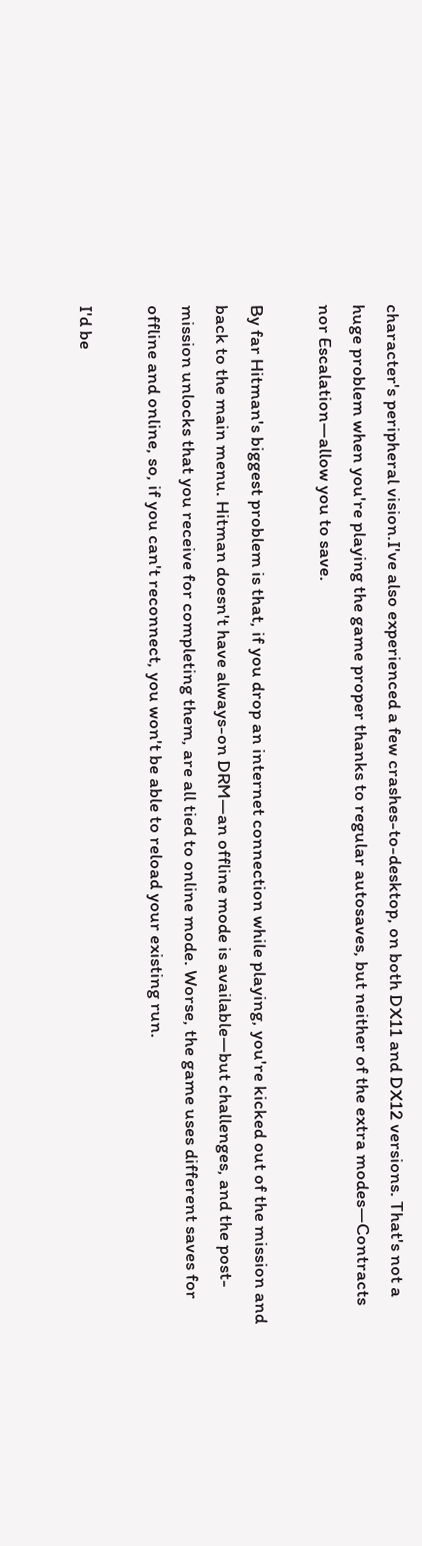character's peripheral vision.I've also experienced a few crashes-to-desktop, on both DX11 and DX12 versions. That's not a huge problem when you're playing the game proper thanks to regular autosaves, but neither of the extra modes—Contracts nor Escalation—allow you to save.

By far Hitman's biggest problem is that, if you drop an internet connection while playing, you're kicked out of the mission and back to the main menu. Hitman doesn't have always-on DRM—an offline mode is available—but challenges, and the post-mission unlocks that you receive for completing them, are all tied to online mode. Worse, the game uses different saves for offline and online, so, if you can't reconnect, you won't be able to reload your existing run.

I'd be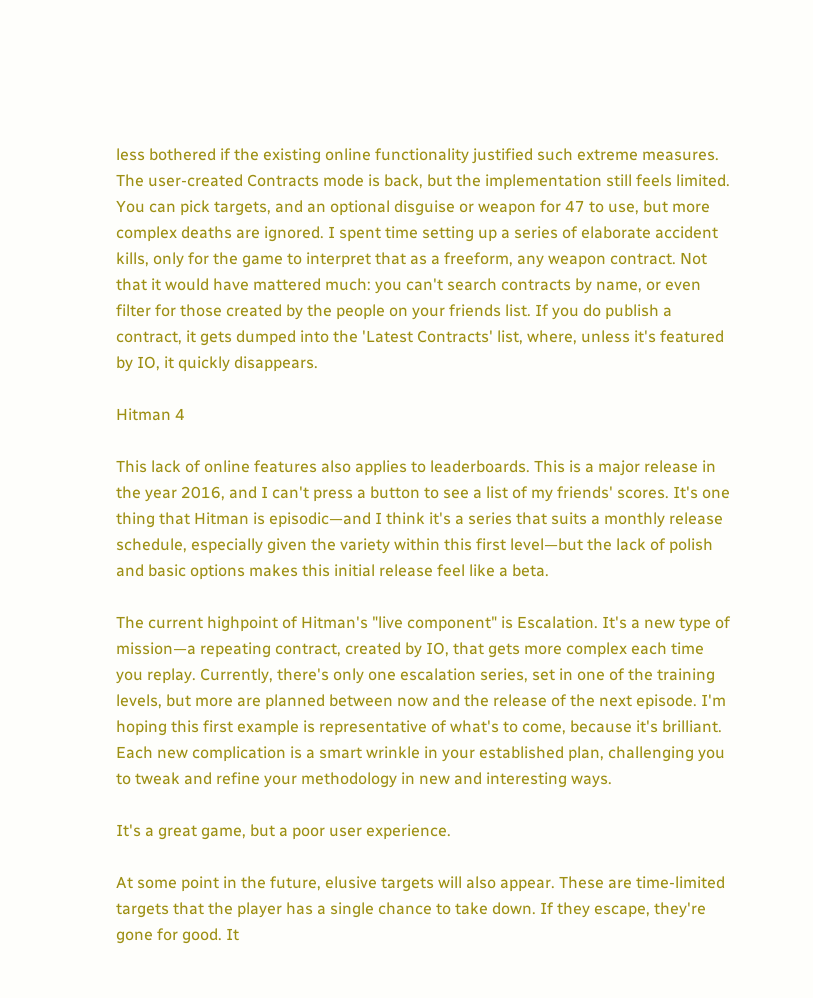less bothered if the existing online functionality justified such extreme measures. The user-created Contracts mode is back, but the implementation still feels limited. You can pick targets, and an optional disguise or weapon for 47 to use, but more complex deaths are ignored. I spent time setting up a series of elaborate accident kills, only for the game to interpret that as a freeform, any weapon contract. Not that it would have mattered much: you can't search contracts by name, or even filter for those created by the people on your friends list. If you do publish a contract, it gets dumped into the 'Latest Contracts' list, where, unless it's featured by IO, it quickly disappears.

Hitman 4

This lack of online features also applies to leaderboards. This is a major release in the year 2016, and I can't press a button to see a list of my friends' scores. It's one thing that Hitman is episodic—and I think it's a series that suits a monthly release schedule, especially given the variety within this first level—but the lack of polish and basic options makes this initial release feel like a beta.

The current highpoint of Hitman's "live component" is Escalation. It's a new type of mission—a repeating contract, created by IO, that gets more complex each time you replay. Currently, there's only one escalation series, set in one of the training levels, but more are planned between now and the release of the next episode. I'm hoping this first example is representative of what's to come, because it's brilliant. Each new complication is a smart wrinkle in your established plan, challenging you to tweak and refine your methodology in new and interesting ways.

It's a great game, but a poor user experience.

At some point in the future, elusive targets will also appear. These are time-limited targets that the player has a single chance to take down. If they escape, they're gone for good. It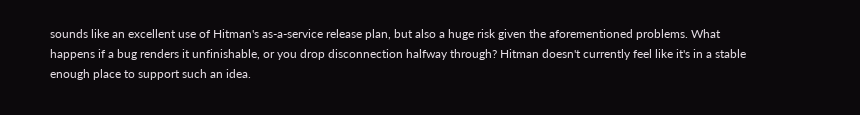sounds like an excellent use of Hitman's as-a-service release plan, but also a huge risk given the aforementioned problems. What happens if a bug renders it unfinishable, or you drop disconnection halfway through? Hitman doesn't currently feel like it's in a stable enough place to support such an idea.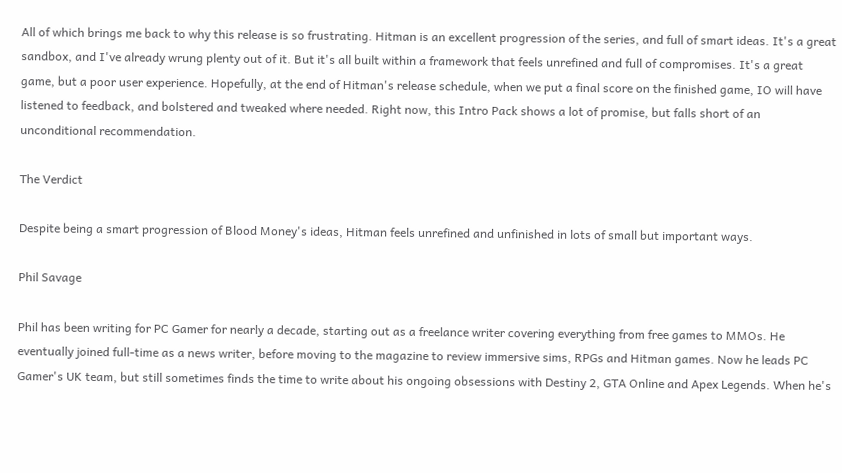All of which brings me back to why this release is so frustrating. Hitman is an excellent progression of the series, and full of smart ideas. It's a great sandbox, and I've already wrung plenty out of it. But it's all built within a framework that feels unrefined and full of compromises. It's a great game, but a poor user experience. Hopefully, at the end of Hitman's release schedule, when we put a final score on the finished game, IO will have listened to feedback, and bolstered and tweaked where needed. Right now, this Intro Pack shows a lot of promise, but falls short of an unconditional recommendation.

The Verdict

Despite being a smart progression of Blood Money's ideas, Hitman feels unrefined and unfinished in lots of small but important ways.

Phil Savage

Phil has been writing for PC Gamer for nearly a decade, starting out as a freelance writer covering everything from free games to MMOs. He eventually joined full-time as a news writer, before moving to the magazine to review immersive sims, RPGs and Hitman games. Now he leads PC Gamer's UK team, but still sometimes finds the time to write about his ongoing obsessions with Destiny 2, GTA Online and Apex Legends. When he's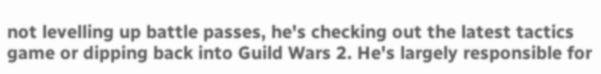not levelling up battle passes, he's checking out the latest tactics game or dipping back into Guild Wars 2. He's largely responsible for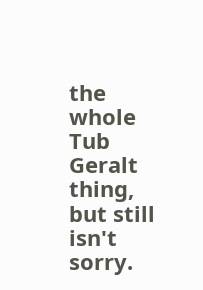the whole Tub Geralt thing, but still isn't sorry.